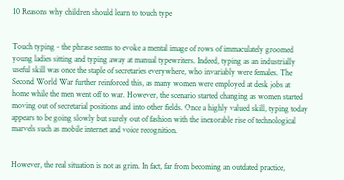10 Reasons why children should learn to touch type


Touch typing - the phrase seems to evoke a mental image of rows of immaculately groomed young ladies sitting and typing away at manual typewriters. Indeed, typing as an industrially useful skill was once the staple of secretaries everywhere, who invariably were females. The Second World War further reinforced this, as many women were employed at desk jobs at home while the men went off to war. However, the scenario started changing as women started moving out of secretarial positions and into other fields. Once a highly valued skill, typing today appears to be going slowly but surely out of fashion with the inexorable rise of technological marvels such as mobile internet and voice recognition.


However, the real situation is not as grim. In fact, far from becoming an outdated practice,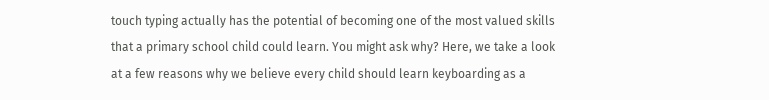touch typing actually has the potential of becoming one of the most valued skills that a primary school child could learn. You might ask why? Here, we take a look at a few reasons why we believe every child should learn keyboarding as a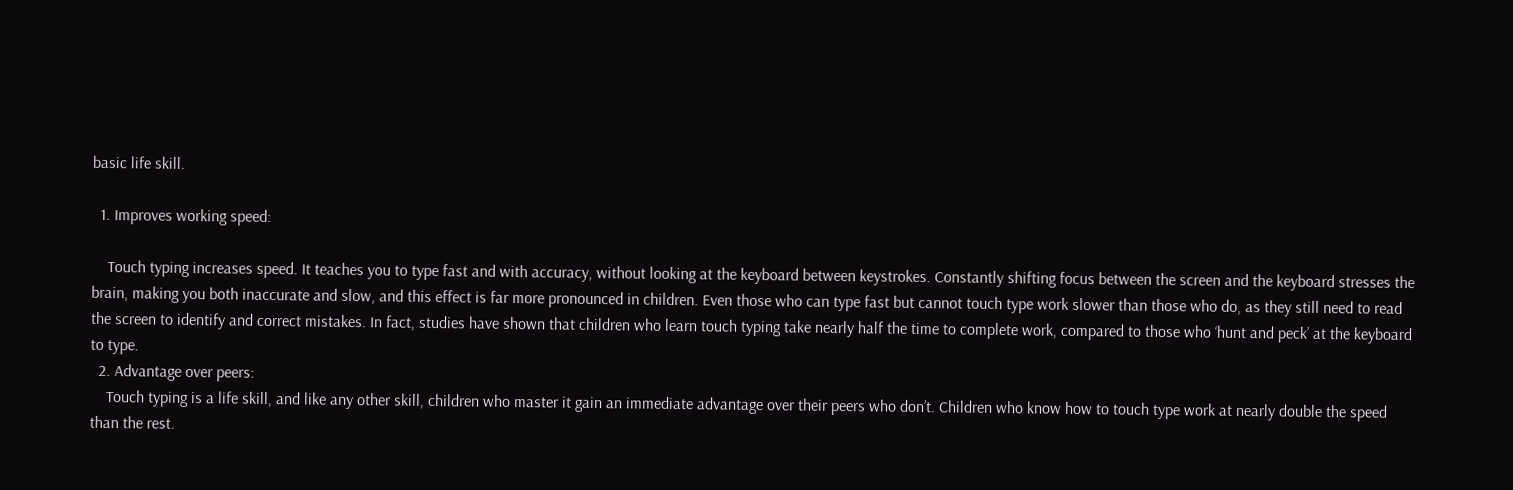basic life skill.

  1. Improves working speed:

    Touch typing increases speed. It teaches you to type fast and with accuracy, without looking at the keyboard between keystrokes. Constantly shifting focus between the screen and the keyboard stresses the brain, making you both inaccurate and slow, and this effect is far more pronounced in children. Even those who can type fast but cannot touch type work slower than those who do, as they still need to read the screen to identify and correct mistakes. In fact, studies have shown that children who learn touch typing take nearly half the time to complete work, compared to those who ‘hunt and peck’ at the keyboard to type.
  2. Advantage over peers:
    Touch typing is a life skill, and like any other skill, children who master it gain an immediate advantage over their peers who don’t. Children who know how to touch type work at nearly double the speed than the rest.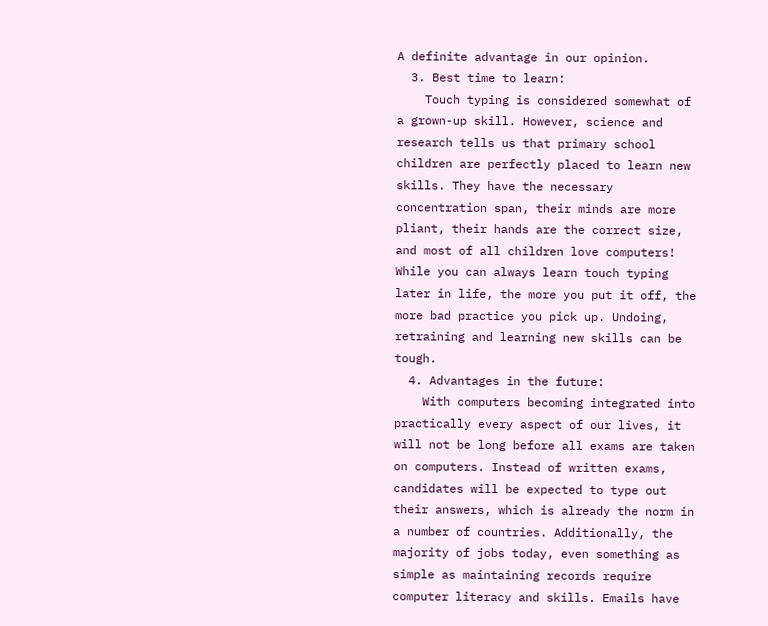A definite advantage in our opinion.
  3. Best time to learn:
    Touch typing is considered somewhat of a grown-up skill. However, science and research tells us that primary school children are perfectly placed to learn new skills. They have the necessary concentration span, their minds are more pliant, their hands are the correct size, and most of all children love computers! While you can always learn touch typing later in life, the more you put it off, the more bad practice you pick up. Undoing, retraining and learning new skills can be tough.
  4. Advantages in the future:
    With computers becoming integrated into practically every aspect of our lives, it will not be long before all exams are taken on computers. Instead of written exams, candidates will be expected to type out their answers, which is already the norm in a number of countries. Additionally, the majority of jobs today, even something as simple as maintaining records require computer literacy and skills. Emails have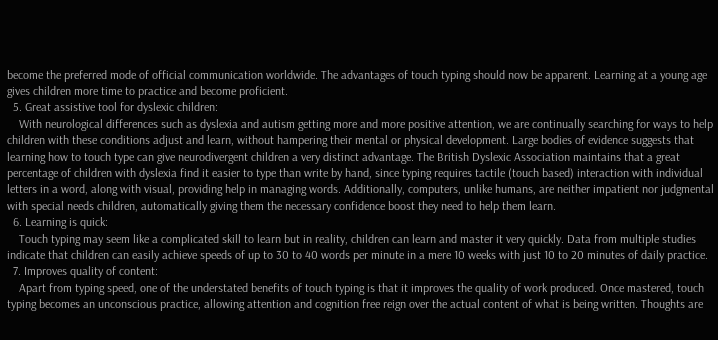become the preferred mode of official communication worldwide. The advantages of touch typing should now be apparent. Learning at a young age gives children more time to practice and become proficient.
  5. Great assistive tool for dyslexic children:
    With neurological differences such as dyslexia and autism getting more and more positive attention, we are continually searching for ways to help children with these conditions adjust and learn, without hampering their mental or physical development. Large bodies of evidence suggests that learning how to touch type can give neurodivergent children a very distinct advantage. The British Dyslexic Association maintains that a great percentage of children with dyslexia find it easier to type than write by hand, since typing requires tactile (touch based) interaction with individual letters in a word, along with visual, providing help in managing words. Additionally, computers, unlike humans, are neither impatient nor judgmental with special needs children, automatically giving them the necessary confidence boost they need to help them learn.
  6. Learning is quick:
    Touch typing may seem like a complicated skill to learn but in reality, children can learn and master it very quickly. Data from multiple studies indicate that children can easily achieve speeds of up to 30 to 40 words per minute in a mere 10 weeks with just 10 to 20 minutes of daily practice.
  7. Improves quality of content:
    Apart from typing speed, one of the understated benefits of touch typing is that it improves the quality of work produced. Once mastered, touch typing becomes an unconscious practice, allowing attention and cognition free reign over the actual content of what is being written. Thoughts are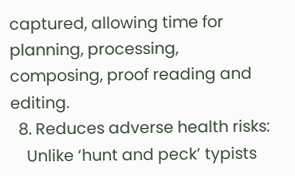captured, allowing time for planning, processing, composing, proof reading and editing.
  8. Reduces adverse health risks:
    Unlike ‘hunt and peck’ typists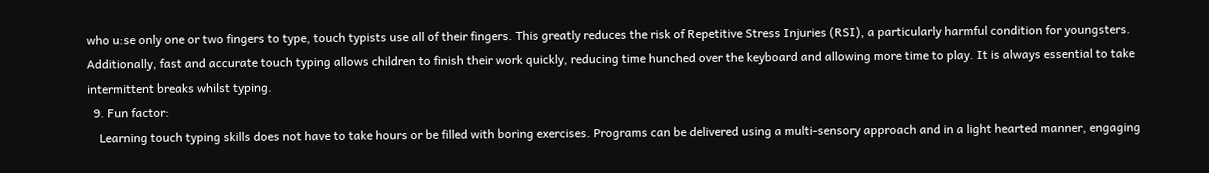who u:se only one or two fingers to type, touch typists use all of their fingers. This greatly reduces the risk of Repetitive Stress Injuries (RSI), a particularly harmful condition for youngsters. Additionally, fast and accurate touch typing allows children to finish their work quickly, reducing time hunched over the keyboard and allowing more time to play. It is always essential to take intermittent breaks whilst typing.
  9. Fun factor:
    Learning touch typing skills does not have to take hours or be filled with boring exercises. Programs can be delivered using a multi-sensory approach and in a light hearted manner, engaging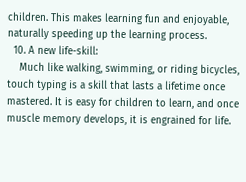children. This makes learning fun and enjoyable, naturally speeding up the learning process.
  10. A new life-skill:
    Much like walking, swimming, or riding bicycles, touch typing is a skill that lasts a lifetime once mastered. It is easy for children to learn, and once muscle memory develops, it is engrained for life.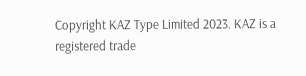Copyright KAZ Type Limited 2023. KAZ is a registered trade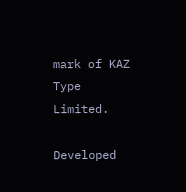mark of KAZ Type Limited.

Developed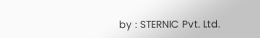by : STERNIC Pvt. Ltd.